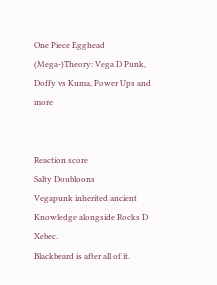One Piece Egghead (Mega-)Theory: Vega D Punk, Doffy vs Kuma, Power Ups and more


Reaction score
Salty Doubloons
Vegapunk inherited ancient Knowledge alongside Rocks D Xebec.
Blackbeard is after all of it.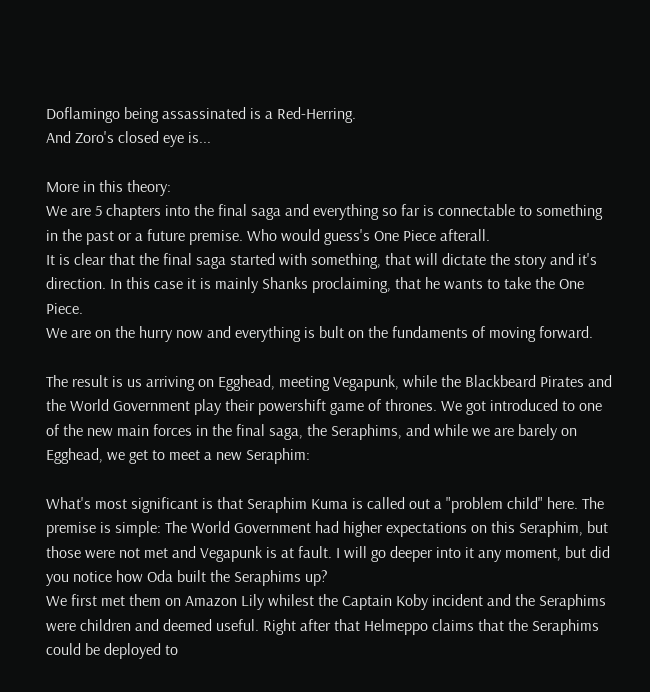Doflamingo being assassinated is a Red-Herring.
And Zoro's closed eye is...

More in this theory:
We are 5 chapters into the final saga and everything so far is connectable to something in the past or a future premise. Who would guess's One Piece afterall.
It is clear that the final saga started with something, that will dictate the story and it's direction. In this case it is mainly Shanks proclaiming, that he wants to take the One Piece.
We are on the hurry now and everything is bult on the fundaments of moving forward.

The result is us arriving on Egghead, meeting Vegapunk, while the Blackbeard Pirates and the World Government play their powershift game of thrones. We got introduced to one of the new main forces in the final saga, the Seraphims, and while we are barely on Egghead, we get to meet a new Seraphim:

What's most significant is that Seraphim Kuma is called out a "problem child" here. The premise is simple: The World Government had higher expectations on this Seraphim, but those were not met and Vegapunk is at fault. I will go deeper into it any moment, but did you notice how Oda built the Seraphims up?
We first met them on Amazon Lily whilest the Captain Koby incident and the Seraphims were children and deemed useful. Right after that Helmeppo claims that the Seraphims could be deployed to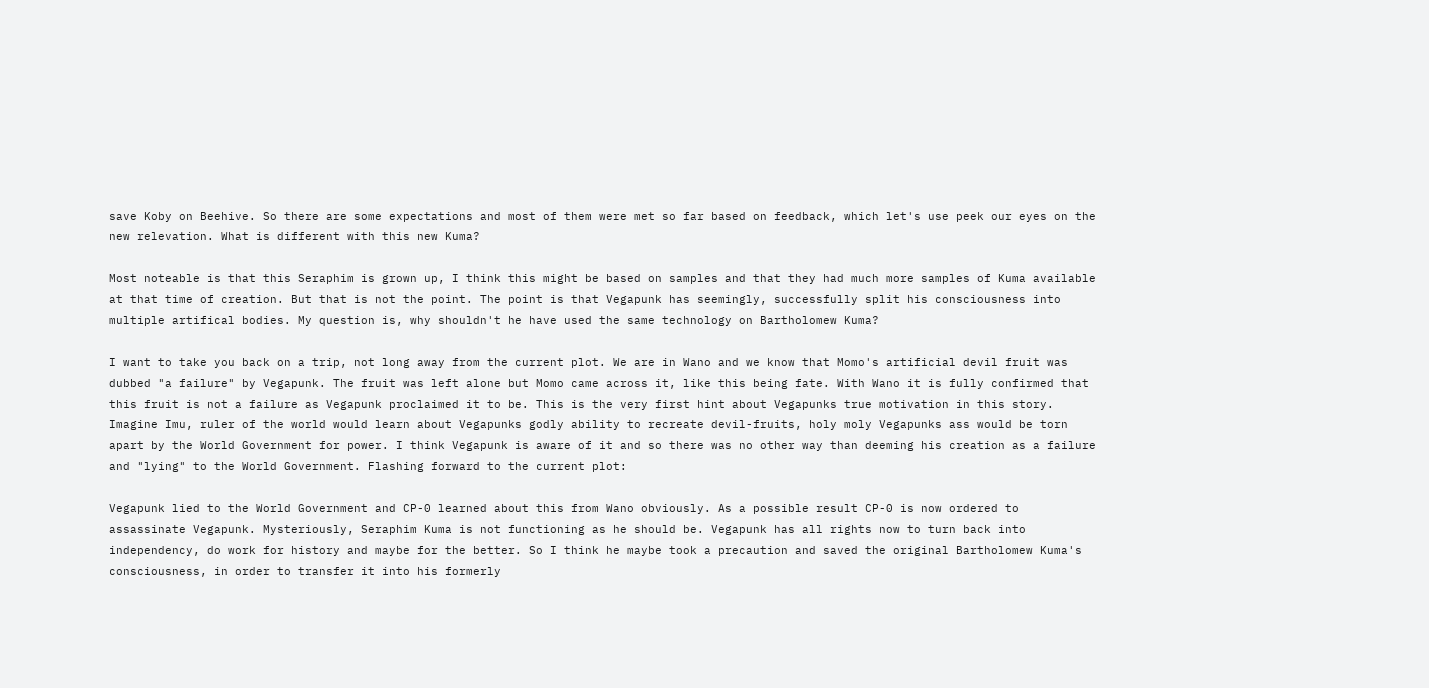save Koby on Beehive. So there are some expectations and most of them were met so far based on feedback, which let's use peek our eyes on the new relevation. What is different with this new Kuma?

Most noteable is that this Seraphim is grown up, I think this might be based on samples and that they had much more samples of Kuma available at that time of creation. But that is not the point. The point is that Vegapunk has seemingly, successfully split his consciousness into multiple artifical bodies. My question is, why shouldn't he have used the same technology on Bartholomew Kuma?

I want to take you back on a trip, not long away from the current plot. We are in Wano and we know that Momo's artificial devil fruit was dubbed "a failure" by Vegapunk. The fruit was left alone but Momo came across it, like this being fate. With Wano it is fully confirmed that this fruit is not a failure as Vegapunk proclaimed it to be. This is the very first hint about Vegapunks true motivation in this story. Imagine Imu, ruler of the world would learn about Vegapunks godly ability to recreate devil-fruits, holy moly Vegapunks ass would be torn apart by the World Government for power. I think Vegapunk is aware of it and so there was no other way than deeming his creation as a failure and "lying" to the World Government. Flashing forward to the current plot:

Vegapunk lied to the World Government and CP-0 learned about this from Wano obviously. As a possible result CP-0 is now ordered to assassinate Vegapunk. Mysteriously, Seraphim Kuma is not functioning as he should be. Vegapunk has all rights now to turn back into independency, do work for history and maybe for the better. So I think he maybe took a precaution and saved the original Bartholomew Kuma's consciousness, in order to transfer it into his formerly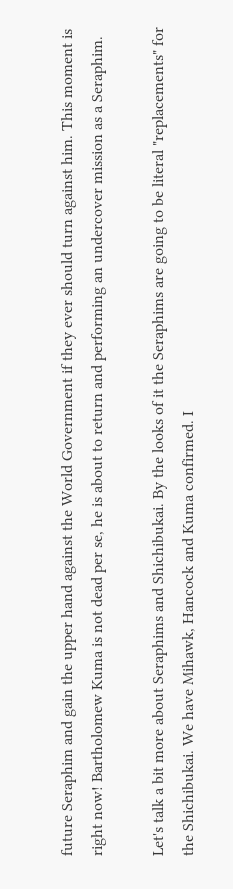future Seraphim and gain the upper hand against the World Government if they ever should turn against him. This moment is right now! Bartholomew Kuma is not dead per se, he is about to return and performing an undercover mission as a Seraphim.

Let's talk a bit more about Seraphims and Shichibukai. By the looks of it the Seraphims are going to be literal "replacements" for the Shichibukai. We have Mihawk, Hancock and Kuma confirmed. I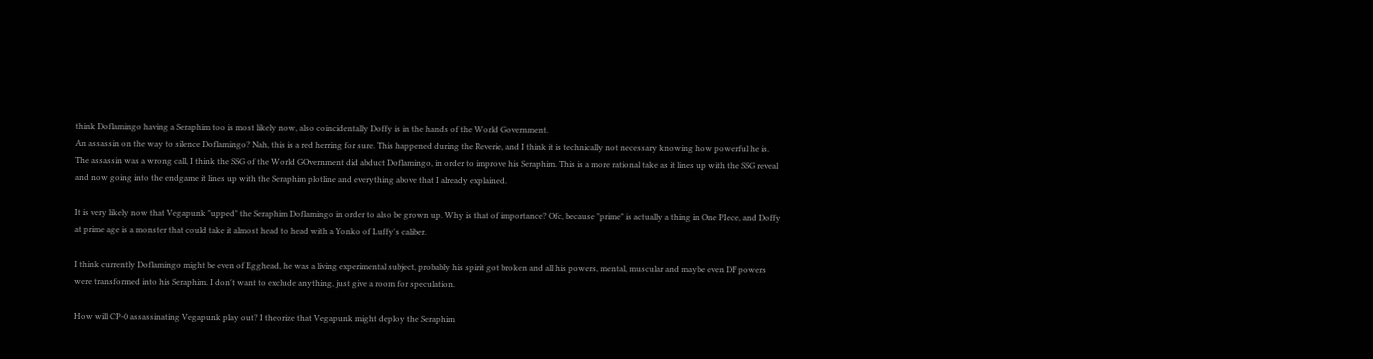think Doflamingo having a Seraphim too is most likely now, also coincidentally Doffy is in the hands of the World Government.
An assassin on the way to silence Doflamingo? Nah, this is a red herring for sure. This happened during the Reverie, and I think it is technically not necessary knowing how powerful he is. The assassin was a wrong call, I think the SSG of the World GOvernment did abduct Doflamingo, in order to improve his Seraphim. This is a more rational take as it lines up with the SSG reveal and now going into the endgame it lines up with the Seraphim plotline and everything above that I already explained.

It is very likely now that Vegapunk "upped" the Seraphim Doflamingo in order to also be grown up. Why is that of importance? Ofc, because "prime" is actually a thing in One PIece, and Doffy at prime age is a monster that could take it almost head to head with a Yonko of Luffy's caliber.

I think currently Doflamingo might be even of Egghead, he was a living experimental subject, probably his spirit got broken and all his powers, mental, muscular and maybe even DF powers were transformed into his Seraphim. I don't want to exclude anything, just give a room for speculation.

How will CP-0 assassinating Vegapunk play out? I theorize that Vegapunk might deploy the Seraphim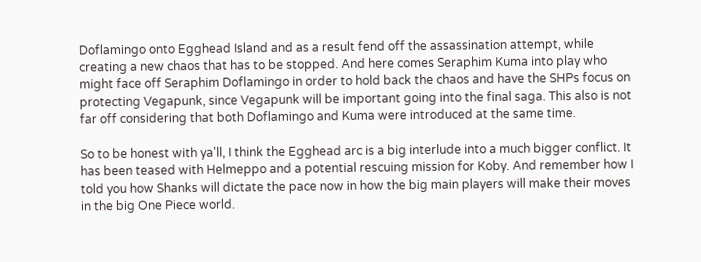Doflamingo onto Egghead Island and as a result fend off the assassination attempt, while creating a new chaos that has to be stopped. And here comes Seraphim Kuma into play who might face off Seraphim Doflamingo in order to hold back the chaos and have the SHPs focus on protecting Vegapunk, since Vegapunk will be important going into the final saga. This also is not far off considering that both Doflamingo and Kuma were introduced at the same time.

So to be honest with ya'll, I think the Egghead arc is a big interlude into a much bigger conflict. It has been teased with Helmeppo and a potential rescuing mission for Koby. And remember how I told you how Shanks will dictate the pace now in how the big main players will make their moves in the big One Piece world.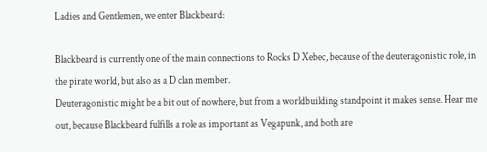Ladies and Gentlemen, we enter Blackbeard:

Blackbeard is currently one of the main connections to Rocks D Xebec, because of the deuteragonistic role, in the pirate world, but also as a D clan member.
Deuteragonistic might be a bit out of nowhere, but from a worldbuilding standpoint it makes sense. Hear me out, because Blackbeard fulfills a role as important as Vegapunk, and both are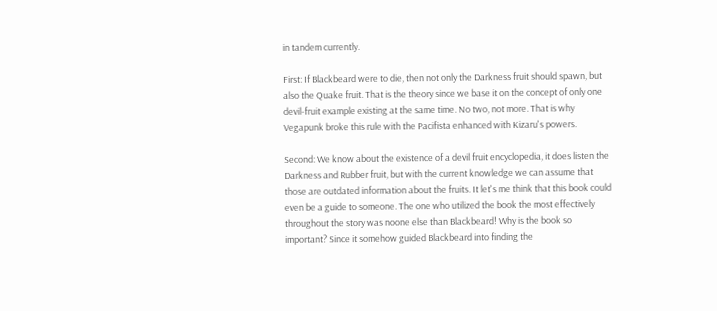in tandem currently.

First: If Blackbeard were to die, then not only the Darkness fruit should spawn, but also the Quake fruit. That is the theory since we base it on the concept of only one devil-fruit example existing at the same time. No two, not more. That is why Vegapunk broke this rule with the Pacifista enhanced with Kizaru's powers.

Second: We know about the existence of a devil fruit encyclopedia, it does listen the Darkness and Rubber fruit, but with the current knowledge we can assume that those are outdated information about the fruits. It let's me think that this book could even be a guide to someone. The one who utilized the book the most effectively throughout the story was noone else than Blackbeard! Why is the book so important? Since it somehow guided Blackbeard into finding the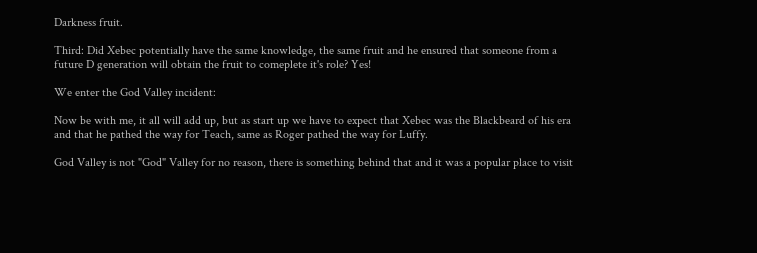Darkness fruit.

Third: Did Xebec potentially have the same knowledge, the same fruit and he ensured that someone from a future D generation will obtain the fruit to comeplete it's role? Yes!

We enter the God Valley incident:

Now be with me, it all will add up, but as start up we have to expect that Xebec was the Blackbeard of his era and that he pathed the way for Teach, same as Roger pathed the way for Luffy.

God Valley is not "God" Valley for no reason, there is something behind that and it was a popular place to visit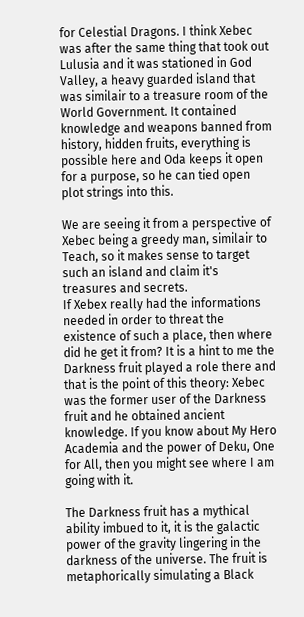for Celestial Dragons. I think Xebec was after the same thing that took out Lulusia and it was stationed in God Valley, a heavy guarded island that was similair to a treasure room of the World Government. It contained knowledge and weapons banned from history, hidden fruits, everything is possible here and Oda keeps it open for a purpose, so he can tied open plot strings into this.

We are seeing it from a perspective of Xebec being a greedy man, similair to Teach, so it makes sense to target such an island and claim it's treasures and secrets.
If Xebex really had the informations needed in order to threat the existence of such a place, then where did he get it from? It is a hint to me the Darkness fruit played a role there and that is the point of this theory: Xebec was the former user of the Darkness fruit and he obtained ancient knowledge. If you know about My Hero Academia and the power of Deku, One for All, then you might see where I am going with it.

The Darkness fruit has a mythical ability imbued to it, it is the galactic power of the gravity lingering in the darkness of the universe. The fruit is metaphorically simulating a Black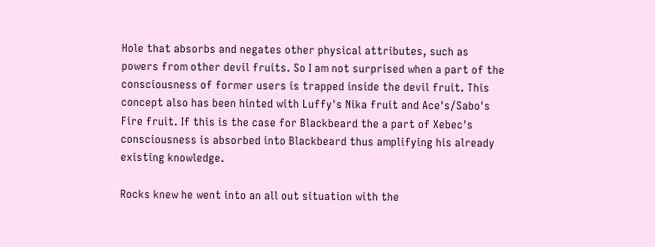Hole that absorbs and negates other physical attributes, such as powers from other devil fruits. So I am not surprised when a part of the consciousness of former users is trapped inside the devil fruit. This concept also has been hinted with Luffy's Nika fruit and Ace's/Sabo's Fire fruit. If this is the case for Blackbeard the a part of Xebec's consciousness is absorbed into Blackbeard thus amplifying his already existing knowledge.

Rocks knew he went into an all out situation with the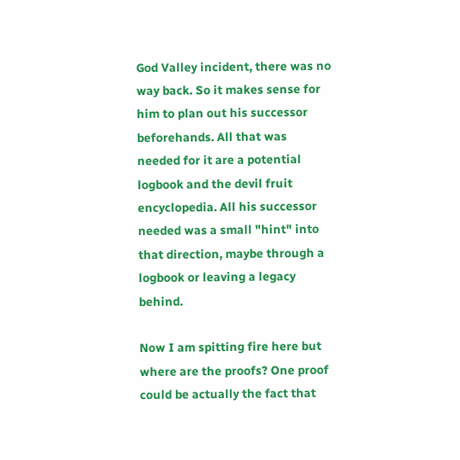God Valley incident, there was no way back. So it makes sense for him to plan out his successor beforehands. All that was needed for it are a potential logbook and the devil fruit encyclopedia. All his successor needed was a small "hint" into that direction, maybe through a logbook or leaving a legacy behind.

Now I am spitting fire here but where are the proofs? One proof could be actually the fact that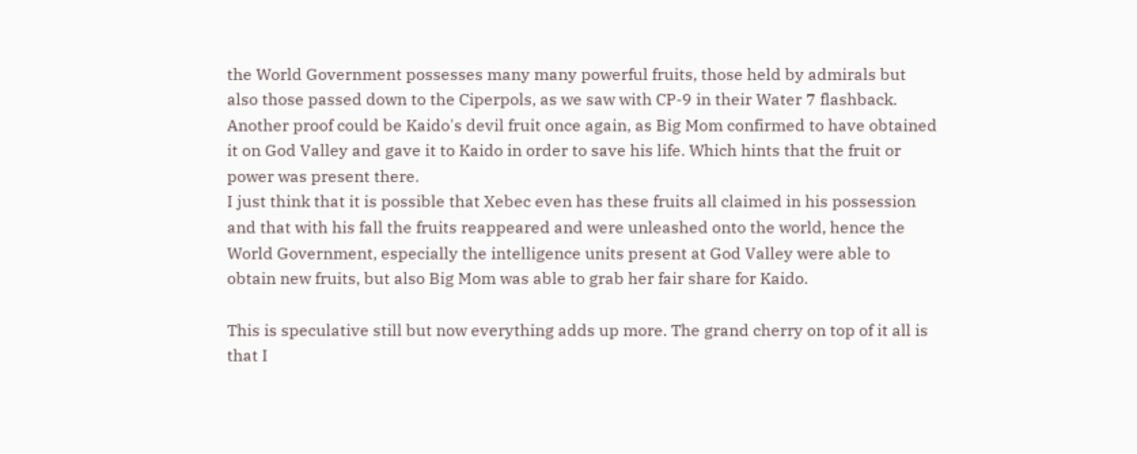the World Government possesses many many powerful fruits, those held by admirals but also those passed down to the Ciperpols, as we saw with CP-9 in their Water 7 flashback. Another proof could be Kaido's devil fruit once again, as Big Mom confirmed to have obtained it on God Valley and gave it to Kaido in order to save his life. Which hints that the fruit or power was present there.
I just think that it is possible that Xebec even has these fruits all claimed in his possession and that with his fall the fruits reappeared and were unleashed onto the world, hence the World Government, especially the intelligence units present at God Valley were able to obtain new fruits, but also Big Mom was able to grab her fair share for Kaido.

This is speculative still but now everything adds up more. The grand cherry on top of it all is that I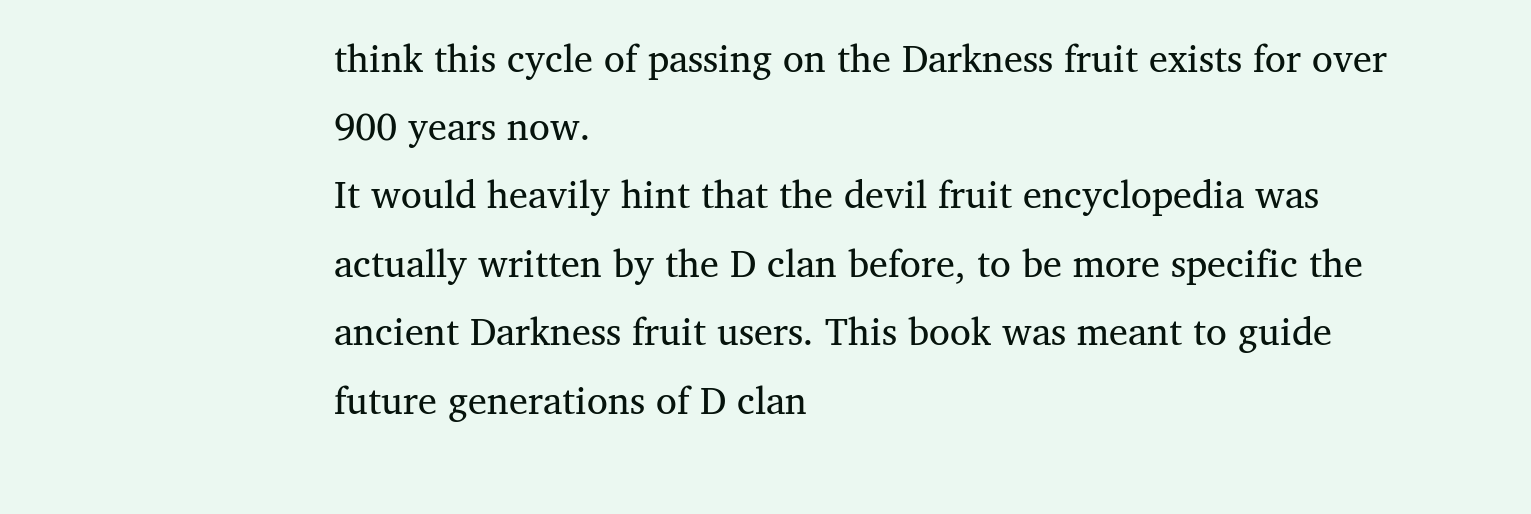think this cycle of passing on the Darkness fruit exists for over 900 years now.
It would heavily hint that the devil fruit encyclopedia was actually written by the D clan before, to be more specific the ancient Darkness fruit users. This book was meant to guide future generations of D clan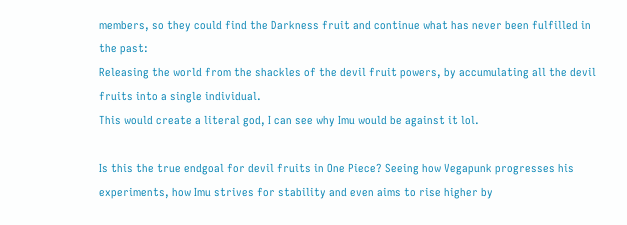members, so they could find the Darkness fruit and continue what has never been fulfilled in the past:
Releasing the world from the shackles of the devil fruit powers, by accumulating all the devil fruits into a single individual.
This would create a literal god, I can see why Imu would be against it lol.

Is this the true endgoal for devil fruits in One Piece? Seeing how Vegapunk progresses his experiments, how Imu strives for stability and even aims to rise higher by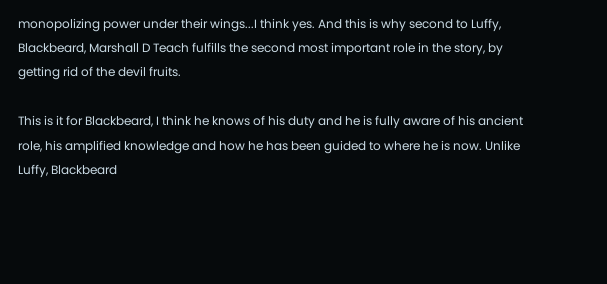monopolizing power under their wings...I think yes. And this is why second to Luffy, Blackbeard, Marshall D Teach fulfills the second most important role in the story, by getting rid of the devil fruits.

This is it for Blackbeard, I think he knows of his duty and he is fully aware of his ancient role, his amplified knowledge and how he has been guided to where he is now. Unlike Luffy, Blackbeard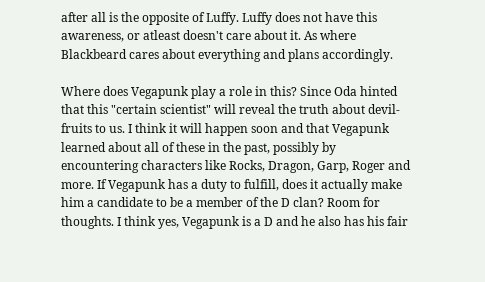after all is the opposite of Luffy. Luffy does not have this awareness, or atleast doesn't care about it. As where Blackbeard cares about everything and plans accordingly.

Where does Vegapunk play a role in this? Since Oda hinted that this "certain scientist" will reveal the truth about devil-fruits to us. I think it will happen soon and that Vegapunk learned about all of these in the past, possibly by encountering characters like Rocks, Dragon, Garp, Roger and more. If Vegapunk has a duty to fulfill, does it actually make him a candidate to be a member of the D clan? Room for thoughts. I think yes, Vegapunk is a D and he also has his fair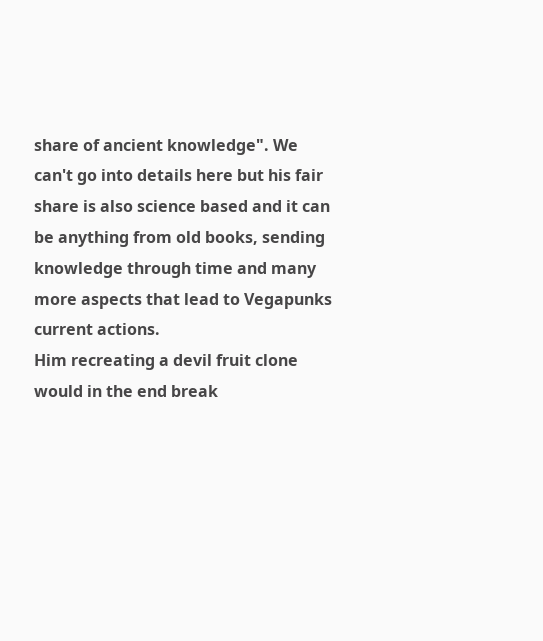share of ancient knowledge". We can't go into details here but his fair share is also science based and it can be anything from old books, sending knowledge through time and many more aspects that lead to Vegapunks current actions.
Him recreating a devil fruit clone would in the end break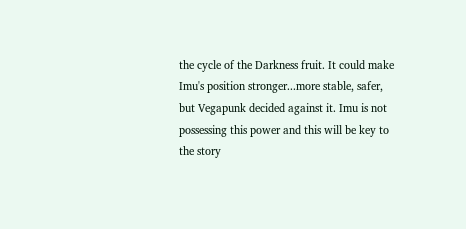the cycle of the Darkness fruit. It could make Imu's position stronger...more stable, safer, but Vegapunk decided against it. Imu is not possessing this power and this will be key to the story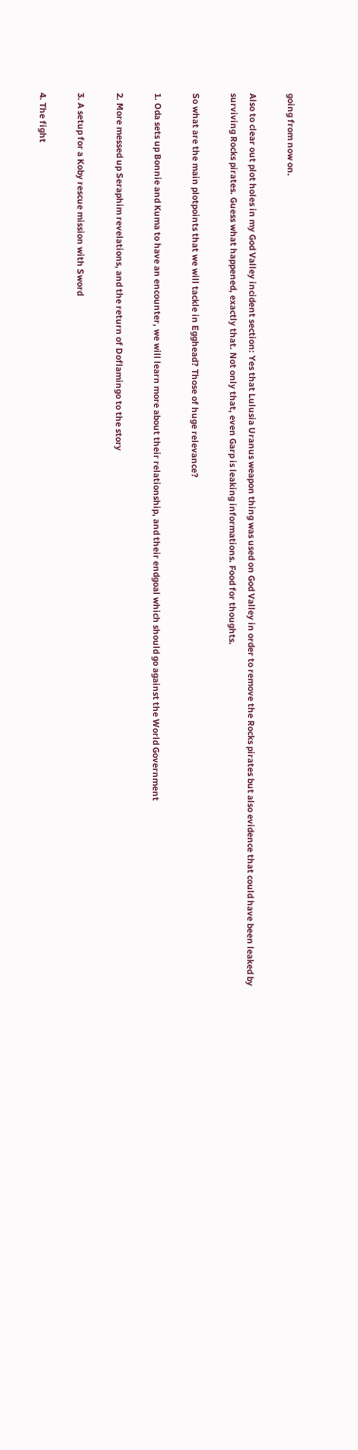going from now on.

Also to clear out plot holes in my God Valley incident section: Yes that Lulusia Uranus weapon thing was used on God Valley in order to remove the Rocks pirates but also evidence that could have been leaked by surviving Rocks pirates. Guess what happened, exactly that. Not only that, even Garp is leaking informations. Food for thoughts.

So what are the main plotpoints that we will tackle in Egghead? Those of huge relevance?

1. Oda sets up Bonnie and Kuma to have an encounter, we will learn more about their relationship, and their endgoal which should go against the World Government

2. More messed up Seraphim revelations, and the return of Doflamingo to the story

3. A setup for a Koby rescue mission with Sword

4. The fight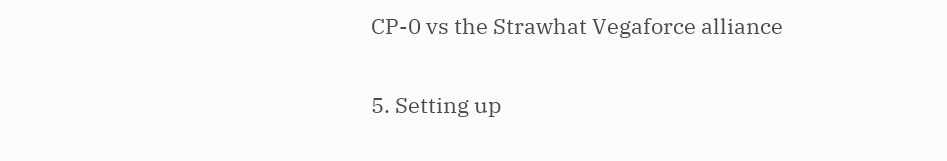CP-0 vs the Strawhat Vegaforce alliance

5. Setting up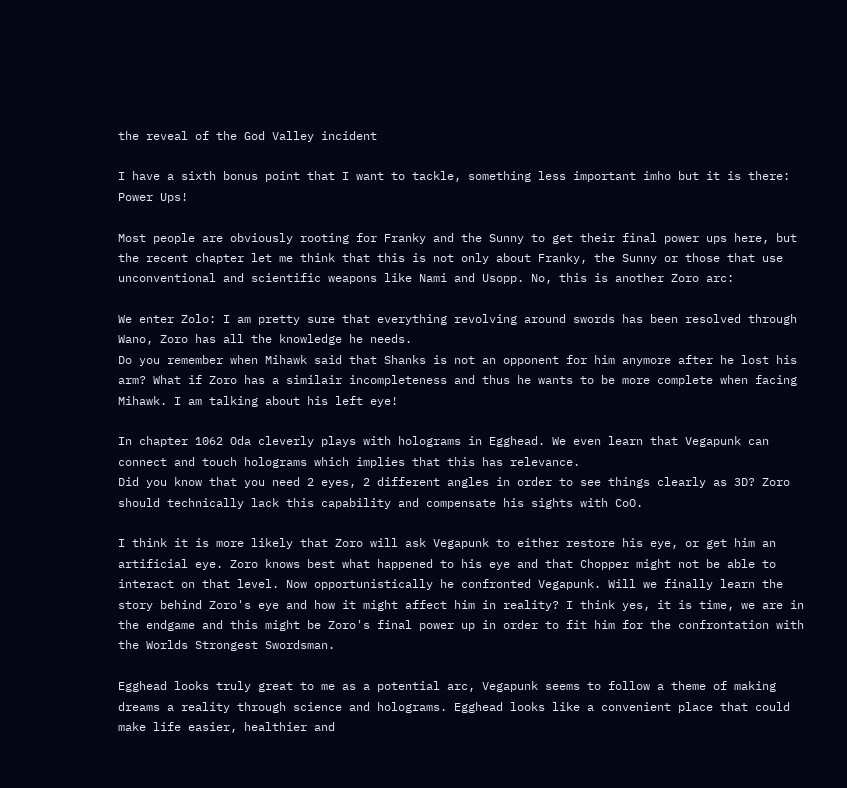the reveal of the God Valley incident

I have a sixth bonus point that I want to tackle, something less important imho but it is there:
Power Ups!

Most people are obviously rooting for Franky and the Sunny to get their final power ups here, but the recent chapter let me think that this is not only about Franky, the Sunny or those that use unconventional and scientific weapons like Nami and Usopp. No, this is another Zoro arc:

We enter Zolo: I am pretty sure that everything revolving around swords has been resolved through Wano, Zoro has all the knowledge he needs.
Do you remember when Mihawk said that Shanks is not an opponent for him anymore after he lost his arm? What if Zoro has a similair incompleteness and thus he wants to be more complete when facing Mihawk. I am talking about his left eye!

In chapter 1062 Oda cleverly plays with holograms in Egghead. We even learn that Vegapunk can connect and touch holograms which implies that this has relevance.
Did you know that you need 2 eyes, 2 different angles in order to see things clearly as 3D? Zoro should technically lack this capability and compensate his sights with CoO.

I think it is more likely that Zoro will ask Vegapunk to either restore his eye, or get him an artificial eye. Zoro knows best what happened to his eye and that Chopper might not be able to interact on that level. Now opportunistically he confronted Vegapunk. Will we finally learn the story behind Zoro's eye and how it might affect him in reality? I think yes, it is time, we are in the endgame and this might be Zoro's final power up in order to fit him for the confrontation with the Worlds Strongest Swordsman.

Egghead looks truly great to me as a potential arc, Vegapunk seems to follow a theme of making dreams a reality through science and holograms. Egghead looks like a convenient place that could make life easier, healthier and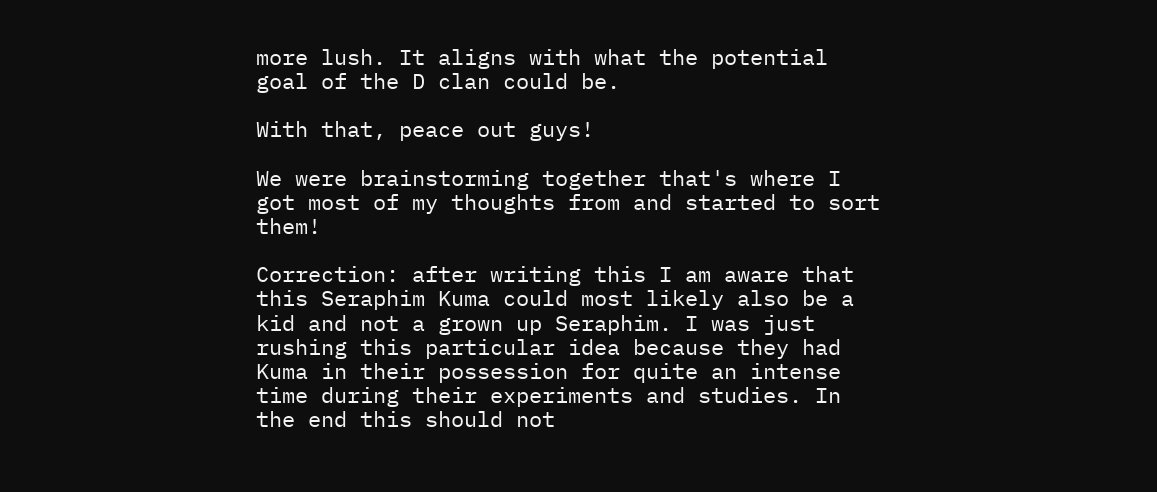more lush. It aligns with what the potential goal of the D clan could be.

With that, peace out guys!

We were brainstorming together that's where I got most of my thoughts from and started to sort them!

Correction: after writing this I am aware that this Seraphim Kuma could most likely also be a kid and not a grown up Seraphim. I was just rushing this particular idea because they had Kuma in their possession for quite an intense time during their experiments and studies. In the end this should not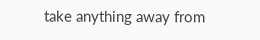take anything away from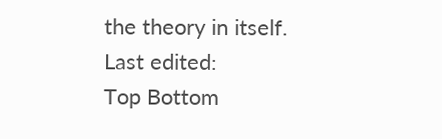the theory in itself.
Last edited:
Top Bottom